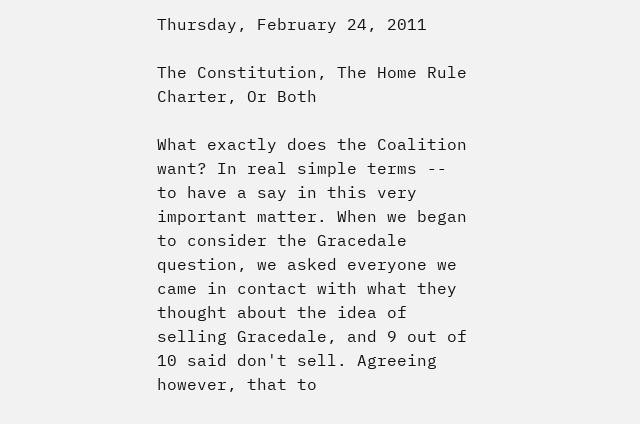Thursday, February 24, 2011

The Constitution, The Home Rule Charter, Or Both

What exactly does the Coalition want? In real simple terms -- to have a say in this very important matter. When we began to consider the Gracedale question, we asked everyone we came in contact with what they thought about the idea of selling Gracedale, and 9 out of 10 said don't sell. Agreeing however, that to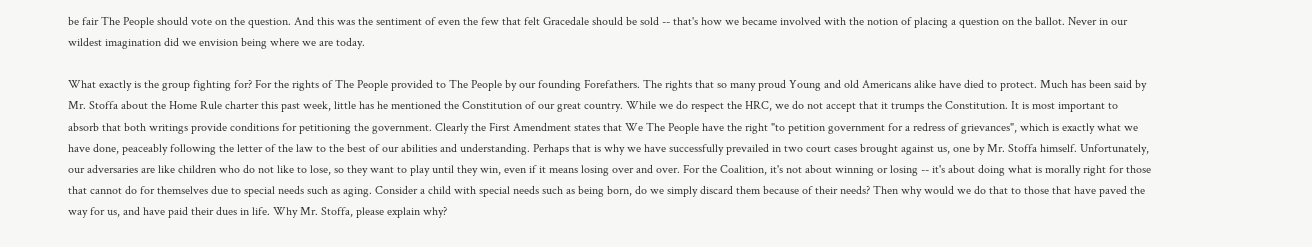be fair The People should vote on the question. And this was the sentiment of even the few that felt Gracedale should be sold -- that's how we became involved with the notion of placing a question on the ballot. Never in our wildest imagination did we envision being where we are today.

What exactly is the group fighting for? For the rights of The People provided to The People by our founding Forefathers. The rights that so many proud Young and old Americans alike have died to protect. Much has been said by Mr. Stoffa about the Home Rule charter this past week, little has he mentioned the Constitution of our great country. While we do respect the HRC, we do not accept that it trumps the Constitution. It is most important to absorb that both writings provide conditions for petitioning the government. Clearly the First Amendment states that We The People have the right "to petition government for a redress of grievances", which is exactly what we have done, peaceably following the letter of the law to the best of our abilities and understanding. Perhaps that is why we have successfully prevailed in two court cases brought against us, one by Mr. Stoffa himself. Unfortunately, our adversaries are like children who do not like to lose, so they want to play until they win, even if it means losing over and over. For the Coalition, it's not about winning or losing -- it's about doing what is morally right for those that cannot do for themselves due to special needs such as aging. Consider a child with special needs such as being born, do we simply discard them because of their needs? Then why would we do that to those that have paved the way for us, and have paid their dues in life. Why Mr. Stoffa, please explain why?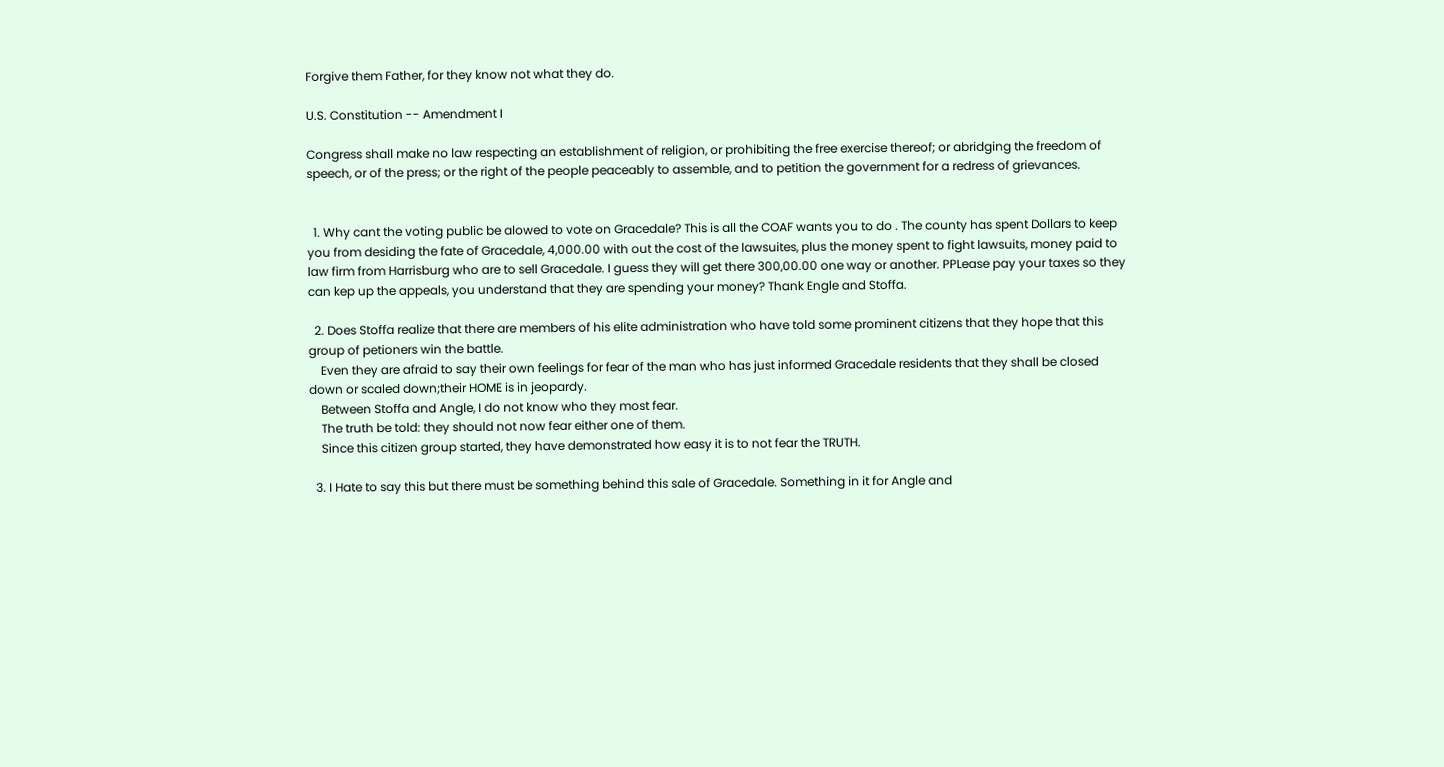Forgive them Father, for they know not what they do.

U.S. Constitution -- Amendment I

Congress shall make no law respecting an establishment of religion, or prohibiting the free exercise thereof; or abridging the freedom of speech, or of the press; or the right of the people peaceably to assemble, and to petition the government for a redress of grievances.


  1. Why cant the voting public be alowed to vote on Gracedale? This is all the COAF wants you to do . The county has spent Dollars to keep you from desiding the fate of Gracedale, 4,000.00 with out the cost of the lawsuites, plus the money spent to fight lawsuits, money paid to law firm from Harrisburg who are to sell Gracedale. I guess they will get there 300,00.00 one way or another. PPLease pay your taxes so they can kep up the appeals, you understand that they are spending your money? Thank Engle and Stoffa.

  2. Does Stoffa realize that there are members of his elite administration who have told some prominent citizens that they hope that this group of petioners win the battle.
    Even they are afraid to say their own feelings for fear of the man who has just informed Gracedale residents that they shall be closed down or scaled down;their HOME is in jeopardy.
    Between Stoffa and Angle, I do not know who they most fear.
    The truth be told: they should not now fear either one of them.
    Since this citizen group started, they have demonstrated how easy it is to not fear the TRUTH.

  3. I Hate to say this but there must be something behind this sale of Gracedale. Something in it for Angle and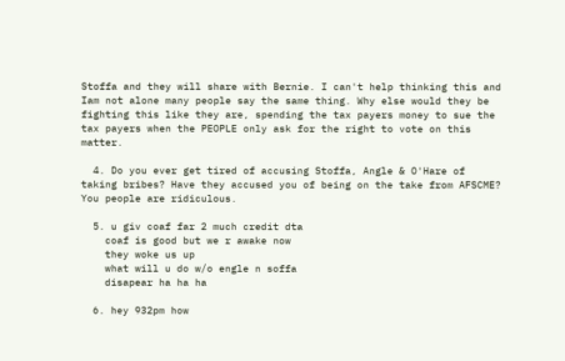Stoffa and they will share with Bernie. I can't help thinking this and Iam not alone many people say the same thing. Why else would they be fighting this like they are, spending the tax payers money to sue the tax payers when the PEOPLE only ask for the right to vote on this matter.

  4. Do you ever get tired of accusing Stoffa, Angle & O'Hare of taking bribes? Have they accused you of being on the take from AFSCME? You people are ridiculous.

  5. u giv coaf far 2 much credit dta
    coaf is good but we r awake now
    they woke us up
    what will u do w/o engle n soffa
    disapear ha ha ha

  6. hey 932pm how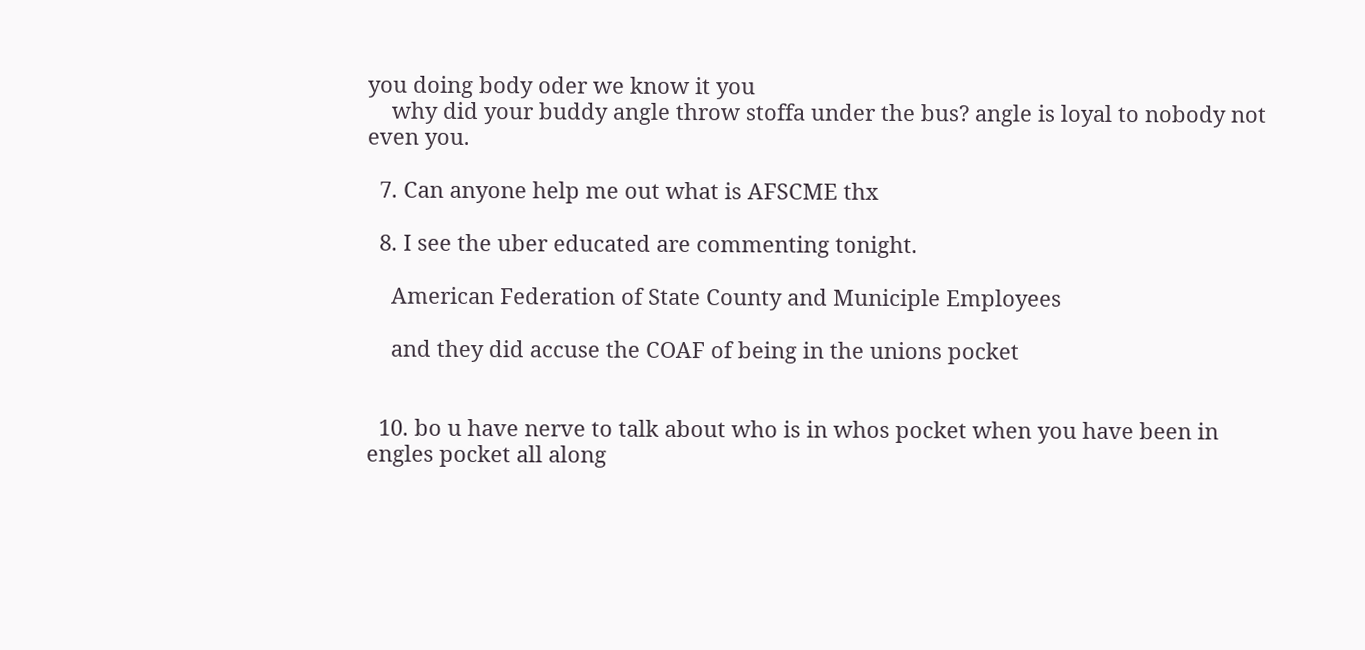you doing body oder we know it you
    why did your buddy angle throw stoffa under the bus? angle is loyal to nobody not even you.

  7. Can anyone help me out what is AFSCME thx

  8. I see the uber educated are commenting tonight.

    American Federation of State County and Municiple Employees

    and they did accuse the COAF of being in the unions pocket


  10. bo u have nerve to talk about who is in whos pocket when you have been in engles pocket all along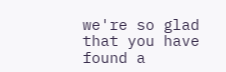we're so glad that you have found a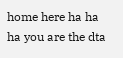home here ha ha ha you are the dta